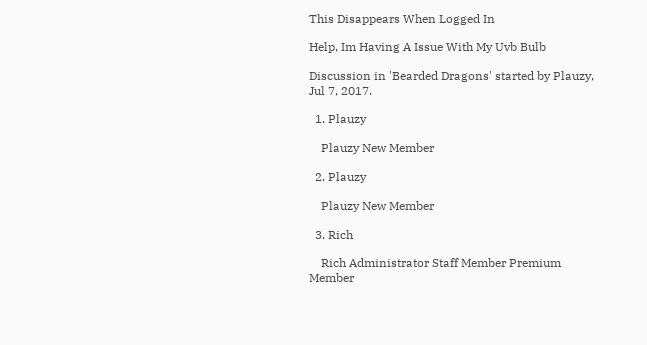This Disappears When Logged In

Help, Im Having A Issue With My Uvb Bulb

Discussion in 'Bearded Dragons' started by Plauzy, Jul 7, 2017.

  1. Plauzy

    Plauzy New Member

  2. Plauzy

    Plauzy New Member

  3. Rich

    Rich Administrator Staff Member Premium Member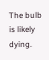The bulb is likely dying.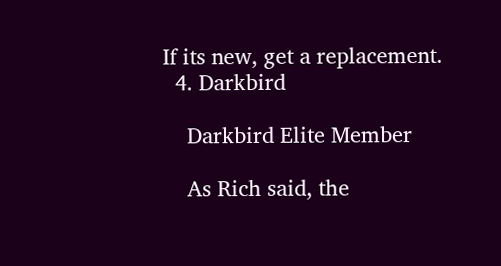If its new, get a replacement.
  4. Darkbird

    Darkbird Elite Member

    As Rich said, the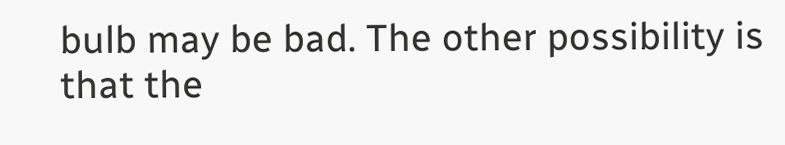bulb may be bad. The other possibility is that the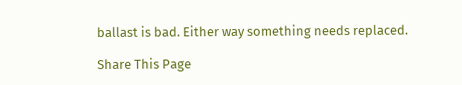ballast is bad. Either way something needs replaced.

Share This Page